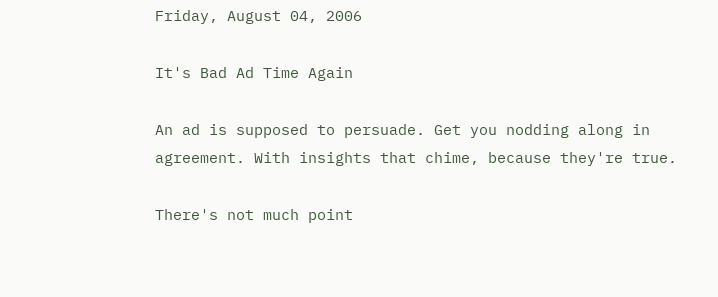Friday, August 04, 2006

It's Bad Ad Time Again

An ad is supposed to persuade. Get you nodding along in agreement. With insights that chime, because they're true.

There's not much point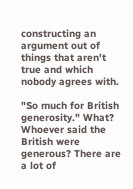constructing an argument out of things that aren't true and which nobody agrees with.

"So much for British generosity." What? Whoever said the British were generous? There are a lot of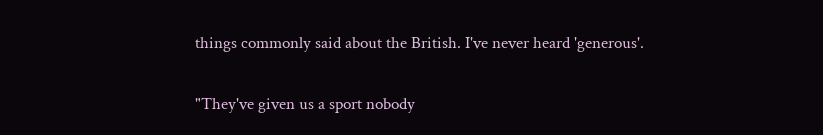things commonly said about the British. I've never heard 'generous'.

"They've given us a sport nobody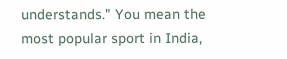understands." You mean the most popular sport in India,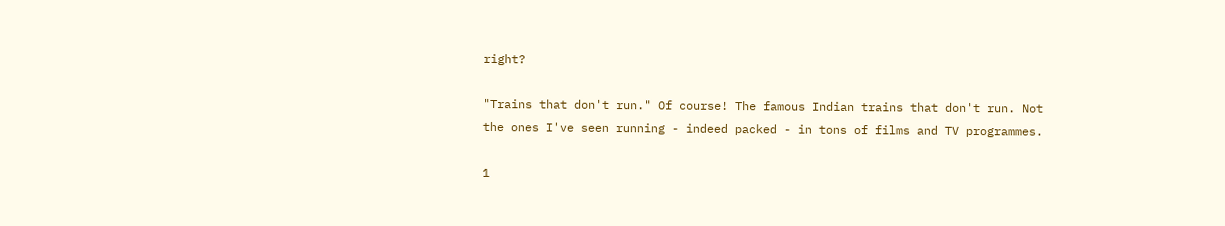right?

"Trains that don't run." Of course! The famous Indian trains that don't run. Not the ones I've seen running - indeed packed - in tons of films and TV programmes.

1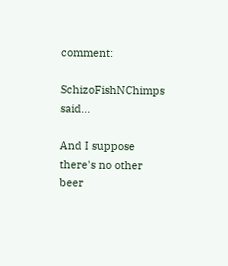comment:

SchizoFishNChimps said...

And I suppose there's no other beer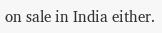on sale in India either.